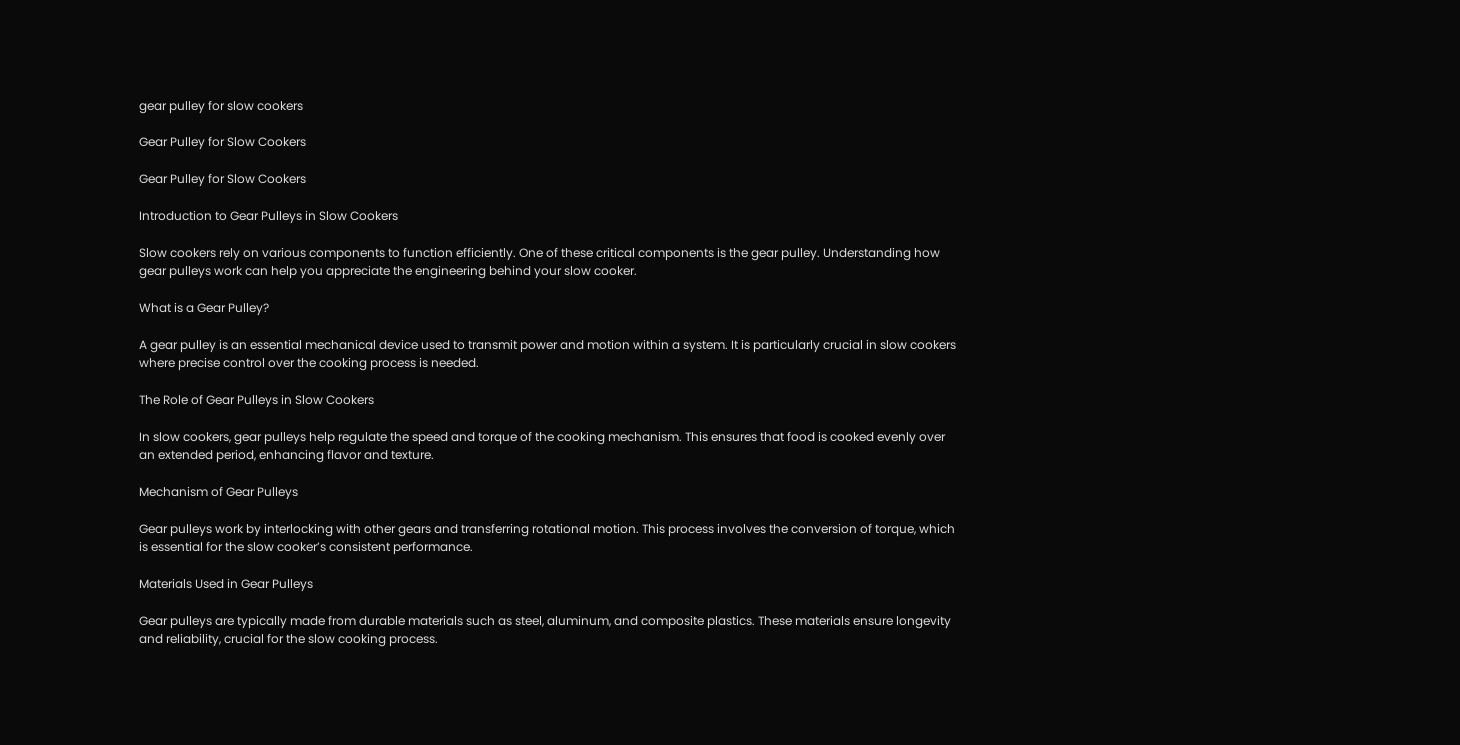gear pulley for slow cookers

Gear Pulley for Slow Cookers

Gear Pulley for Slow Cookers

Introduction to Gear Pulleys in Slow Cookers

Slow cookers rely on various components to function efficiently. One of these critical components is the gear pulley. Understanding how gear pulleys work can help you appreciate the engineering behind your slow cooker.

What is a Gear Pulley?

A gear pulley is an essential mechanical device used to transmit power and motion within a system. It is particularly crucial in slow cookers where precise control over the cooking process is needed.

The Role of Gear Pulleys in Slow Cookers

In slow cookers, gear pulleys help regulate the speed and torque of the cooking mechanism. This ensures that food is cooked evenly over an extended period, enhancing flavor and texture.

Mechanism of Gear Pulleys

Gear pulleys work by interlocking with other gears and transferring rotational motion. This process involves the conversion of torque, which is essential for the slow cooker’s consistent performance.

Materials Used in Gear Pulleys

Gear pulleys are typically made from durable materials such as steel, aluminum, and composite plastics. These materials ensure longevity and reliability, crucial for the slow cooking process.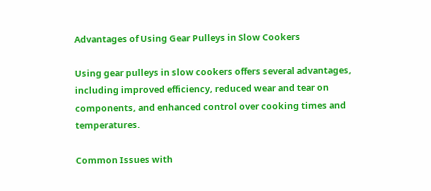Advantages of Using Gear Pulleys in Slow Cookers

Using gear pulleys in slow cookers offers several advantages, including improved efficiency, reduced wear and tear on components, and enhanced control over cooking times and temperatures.

Common Issues with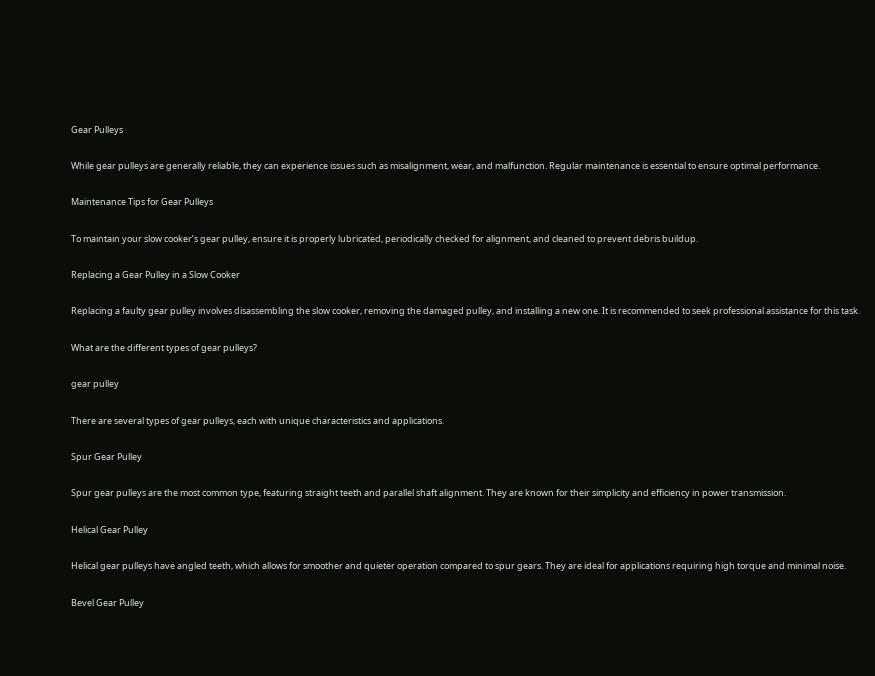Gear Pulleys

While gear pulleys are generally reliable, they can experience issues such as misalignment, wear, and malfunction. Regular maintenance is essential to ensure optimal performance.

Maintenance Tips for Gear Pulleys

To maintain your slow cooker’s gear pulley, ensure it is properly lubricated, periodically checked for alignment, and cleaned to prevent debris buildup.

Replacing a Gear Pulley in a Slow Cooker

Replacing a faulty gear pulley involves disassembling the slow cooker, removing the damaged pulley, and installing a new one. It is recommended to seek professional assistance for this task.

What are the different types of gear pulleys?

gear pulley

There are several types of gear pulleys, each with unique characteristics and applications.

Spur Gear Pulley

Spur gear pulleys are the most common type, featuring straight teeth and parallel shaft alignment. They are known for their simplicity and efficiency in power transmission.

Helical Gear Pulley

Helical gear pulleys have angled teeth, which allows for smoother and quieter operation compared to spur gears. They are ideal for applications requiring high torque and minimal noise.

Bevel Gear Pulley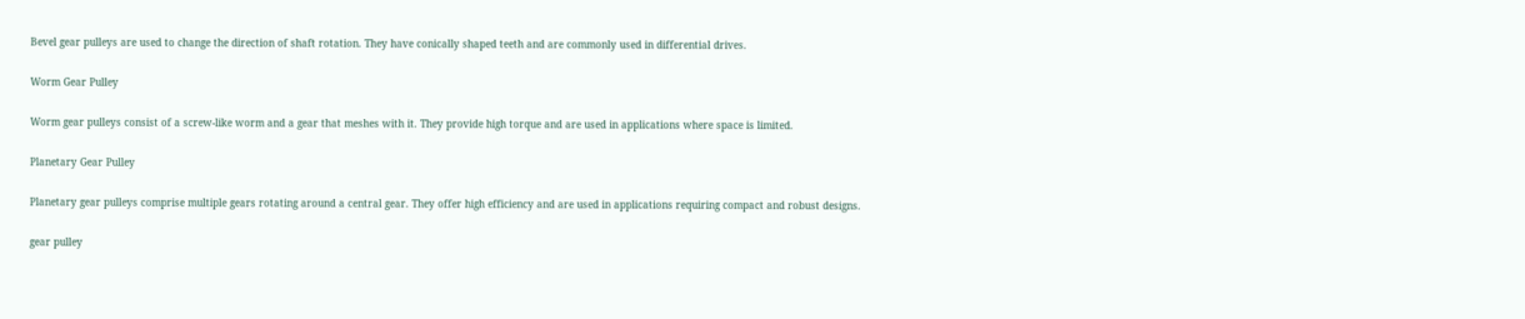Bevel gear pulleys are used to change the direction of shaft rotation. They have conically shaped teeth and are commonly used in differential drives.

Worm Gear Pulley

Worm gear pulleys consist of a screw-like worm and a gear that meshes with it. They provide high torque and are used in applications where space is limited.

Planetary Gear Pulley

Planetary gear pulleys comprise multiple gears rotating around a central gear. They offer high efficiency and are used in applications requiring compact and robust designs.

gear pulley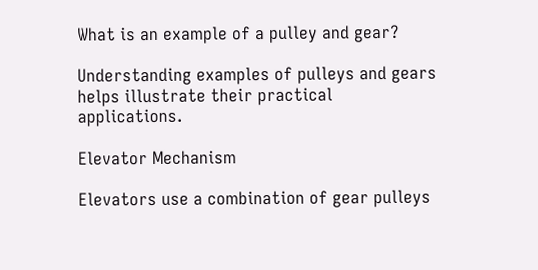What is an example of a pulley and gear?

Understanding examples of pulleys and gears helps illustrate their practical applications.

Elevator Mechanism

Elevators use a combination of gear pulleys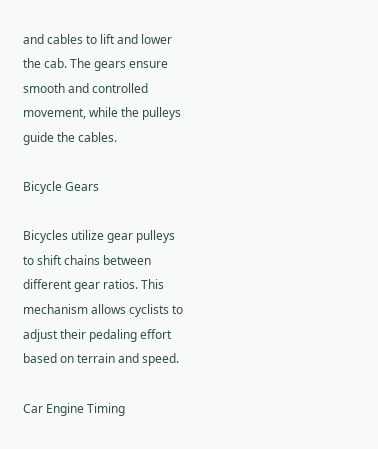and cables to lift and lower the cab. The gears ensure smooth and controlled movement, while the pulleys guide the cables.

Bicycle Gears

Bicycles utilize gear pulleys to shift chains between different gear ratios. This mechanism allows cyclists to adjust their pedaling effort based on terrain and speed.

Car Engine Timing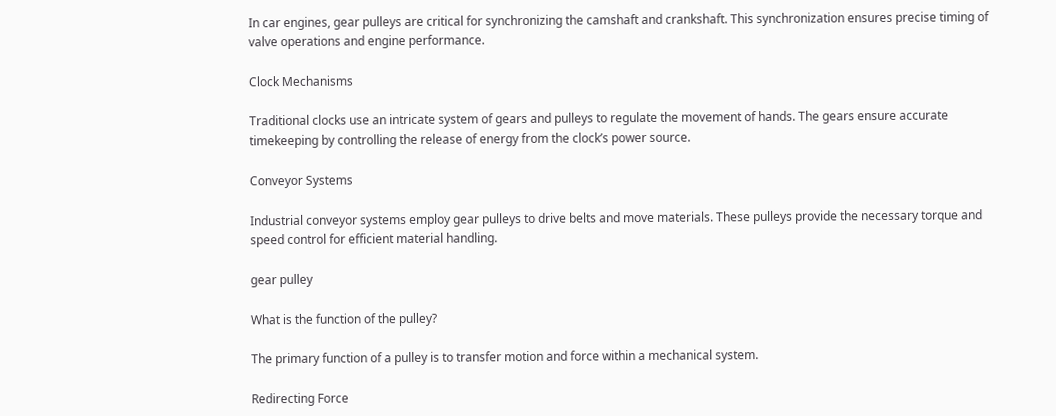In car engines, gear pulleys are critical for synchronizing the camshaft and crankshaft. This synchronization ensures precise timing of valve operations and engine performance.

Clock Mechanisms

Traditional clocks use an intricate system of gears and pulleys to regulate the movement of hands. The gears ensure accurate timekeeping by controlling the release of energy from the clock’s power source.

Conveyor Systems

Industrial conveyor systems employ gear pulleys to drive belts and move materials. These pulleys provide the necessary torque and speed control for efficient material handling.

gear pulley

What is the function of the pulley?

The primary function of a pulley is to transfer motion and force within a mechanical system.

Redirecting Force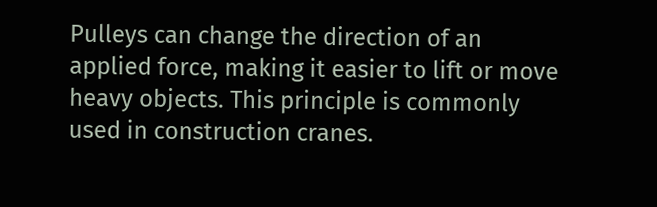Pulleys can change the direction of an applied force, making it easier to lift or move heavy objects. This principle is commonly used in construction cranes.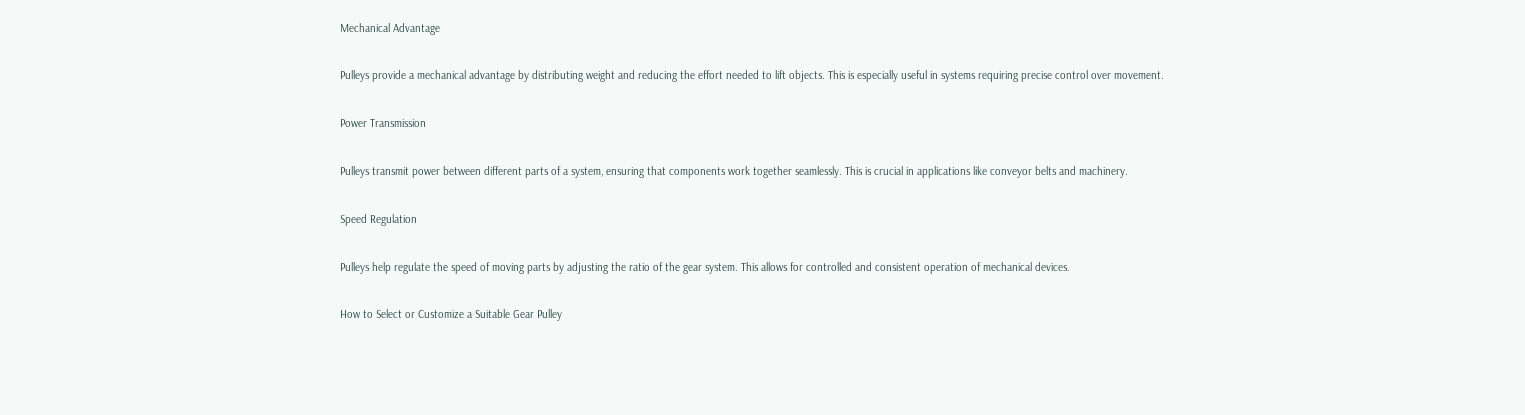Mechanical Advantage

Pulleys provide a mechanical advantage by distributing weight and reducing the effort needed to lift objects. This is especially useful in systems requiring precise control over movement.

Power Transmission

Pulleys transmit power between different parts of a system, ensuring that components work together seamlessly. This is crucial in applications like conveyor belts and machinery.

Speed Regulation

Pulleys help regulate the speed of moving parts by adjusting the ratio of the gear system. This allows for controlled and consistent operation of mechanical devices.

How to Select or Customize a Suitable Gear Pulley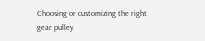Choosing or customizing the right gear pulley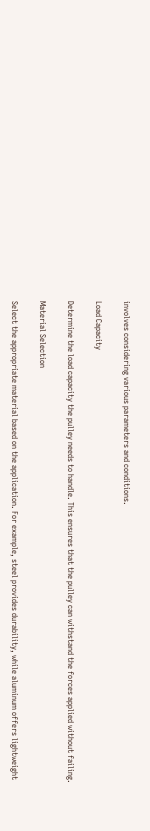involves considering various parameters and conditions.

Load Capacity

Determine the load capacity the pulley needs to handle. This ensures that the pulley can withstand the forces applied without failing.

Material Selection

Select the appropriate material based on the application. For example, steel provides durability, while aluminum offers lightweight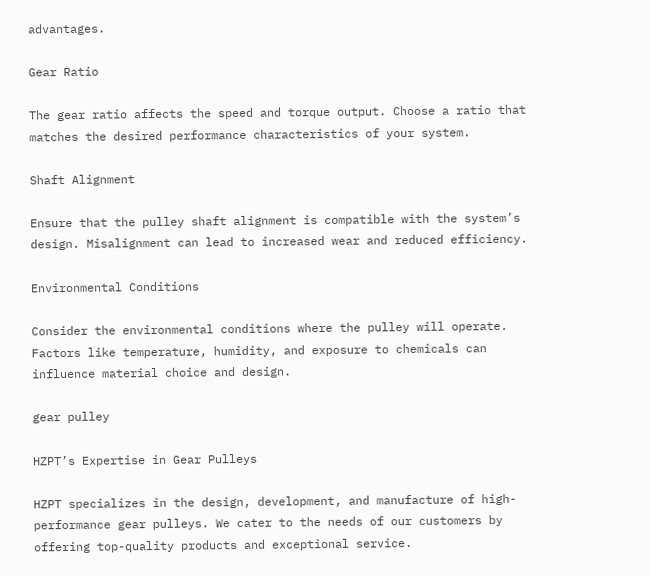advantages.

Gear Ratio

The gear ratio affects the speed and torque output. Choose a ratio that matches the desired performance characteristics of your system.

Shaft Alignment

Ensure that the pulley shaft alignment is compatible with the system’s design. Misalignment can lead to increased wear and reduced efficiency.

Environmental Conditions

Consider the environmental conditions where the pulley will operate. Factors like temperature, humidity, and exposure to chemicals can influence material choice and design.

gear pulley

HZPT’s Expertise in Gear Pulleys

HZPT specializes in the design, development, and manufacture of high-performance gear pulleys. We cater to the needs of our customers by offering top-quality products and exceptional service.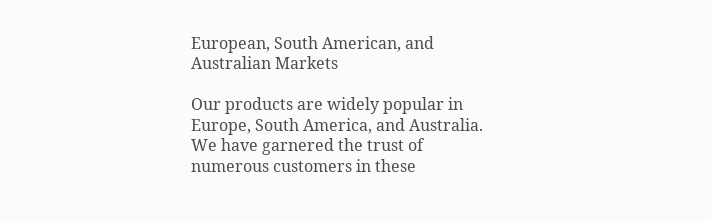European, South American, and Australian Markets

Our products are widely popular in Europe, South America, and Australia. We have garnered the trust of numerous customers in these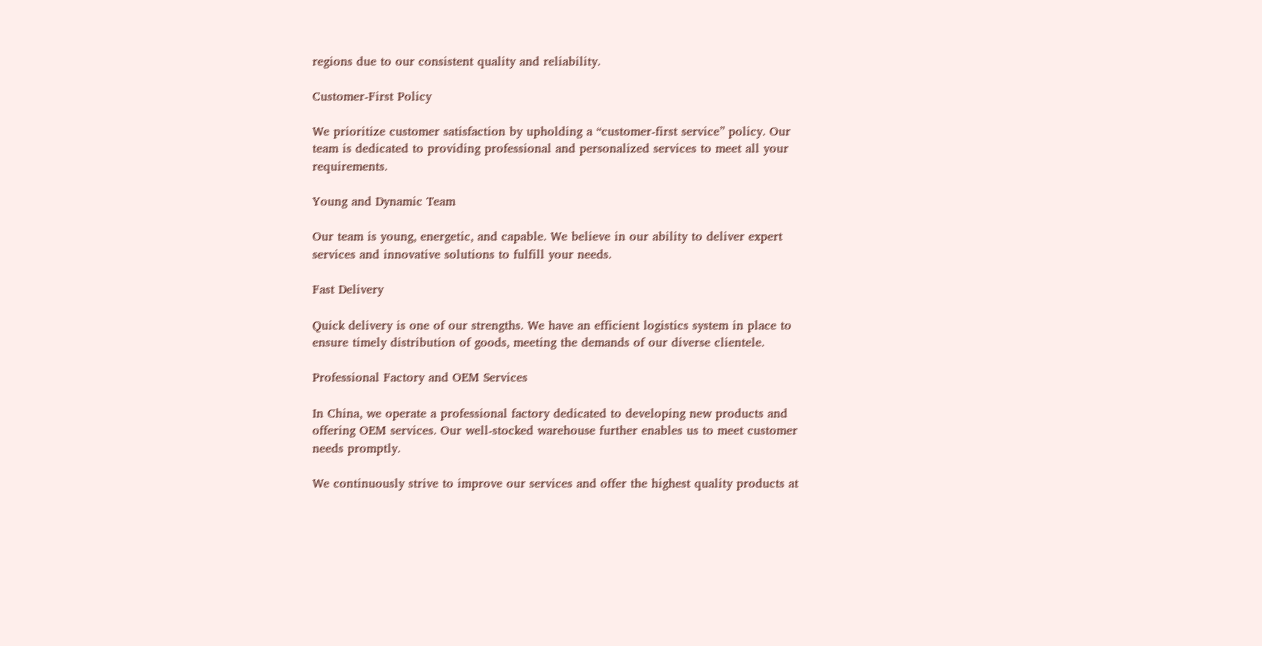regions due to our consistent quality and reliability.

Customer-First Policy

We prioritize customer satisfaction by upholding a “customer-first service” policy. Our team is dedicated to providing professional and personalized services to meet all your requirements.

Young and Dynamic Team

Our team is young, energetic, and capable. We believe in our ability to deliver expert services and innovative solutions to fulfill your needs.

Fast Delivery

Quick delivery is one of our strengths. We have an efficient logistics system in place to ensure timely distribution of goods, meeting the demands of our diverse clientele.

Professional Factory and OEM Services

In China, we operate a professional factory dedicated to developing new products and offering OEM services. Our well-stocked warehouse further enables us to meet customer needs promptly.

We continuously strive to improve our services and offer the highest quality products at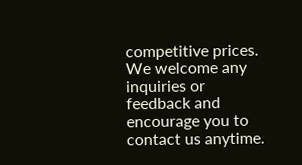competitive prices. We welcome any inquiries or feedback and encourage you to contact us anytime.